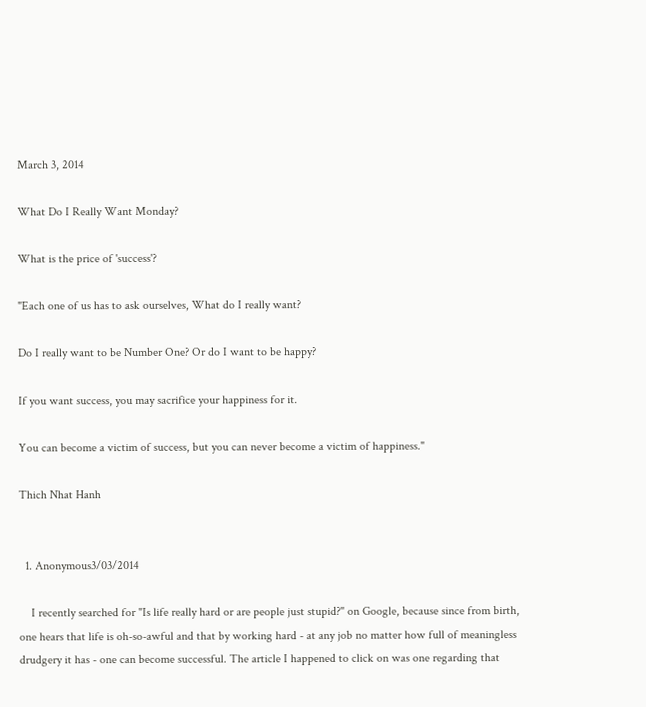March 3, 2014

What Do I Really Want Monday?

What is the price of 'success'?

"Each one of us has to ask ourselves, What do I really want?

Do I really want to be Number One? Or do I want to be happy?

If you want success, you may sacrifice your happiness for it.

You can become a victim of success, but you can never become a victim of happiness."

Thich Nhat Hanh


  1. Anonymous3/03/2014

    I recently searched for "Is life really hard or are people just stupid?" on Google, because since from birth, one hears that life is oh-so-awful and that by working hard - at any job no matter how full of meaningless drudgery it has - one can become successful. The article I happened to click on was one regarding that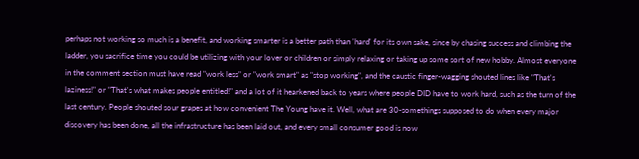perhaps not working so much is a benefit, and working smarter is a better path than 'hard' for its own sake, since by chasing success and climbing the ladder, you sacrifice time you could be utilizing with your lover or children or simply relaxing or taking up some sort of new hobby. Almost everyone in the comment section must have read "work less" or "work smart" as "stop working", and the caustic finger-wagging shouted lines like "That's laziness!" or "That's what makes people entitled!" and a lot of it hearkened back to years where people DID have to work hard, such as the turn of the last century. People shouted sour grapes at how convenient The Young have it. Well, what are 30-somethings supposed to do when every major discovery has been done, all the infrastructure has been laid out, and every small consumer good is now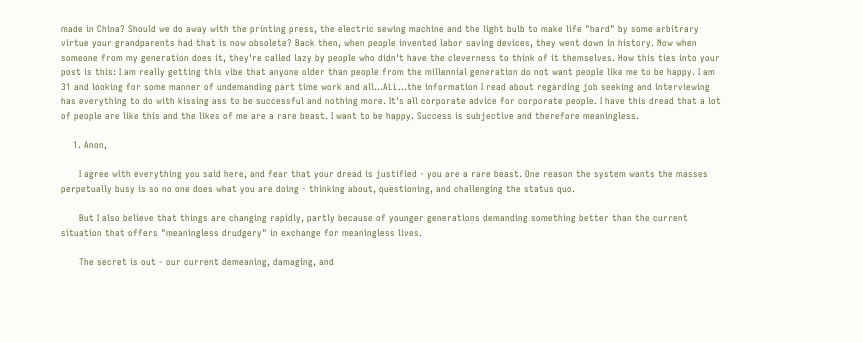made in China? Should we do away with the printing press, the electric sewing machine and the light bulb to make life "hard" by some arbitrary virtue your grandparents had that is now obsolete? Back then, when people invented labor saving devices, they went down in history. Now when someone from my generation does it, they're called lazy by people who didn't have the cleverness to think of it themselves. How this ties into your post is this: I am really getting this vibe that anyone older than people from the millennial generation do not want people like me to be happy. I am 31 and looking for some manner of undemanding part time work and all...ALL...the information I read about regarding job seeking and interviewing has everything to do with kissing ass to be successful and nothing more. It's all corporate advice for corporate people. I have this dread that a lot of people are like this and the likes of me are a rare beast. I want to be happy. Success is subjective and therefore meaningless.

    1. Anon,

      I agree with everything you said here, and fear that your dread is justified - you are a rare beast. One reason the system wants the masses perpetually busy is so no one does what you are doing - thinking about, questioning, and challenging the status quo.

      But I also believe that things are changing rapidly, partly because of younger generations demanding something better than the current situation that offers "meaningless drudgery" in exchange for meaningless lives.

      The secret is out - our current demeaning, damaging, and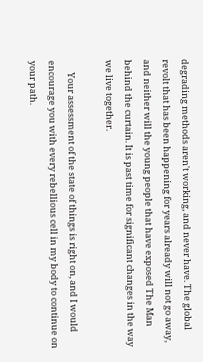degrading methods aren't working, and never have. The global revolt that has been happening for years already will not go away, and neither will the young people that have exposed The Man behind the curtain. It is past time for significant changes in the way we live together.

      Your assessment of the state of things is right on, and I would encourage you with every rebellious cell in my body to continue on your path.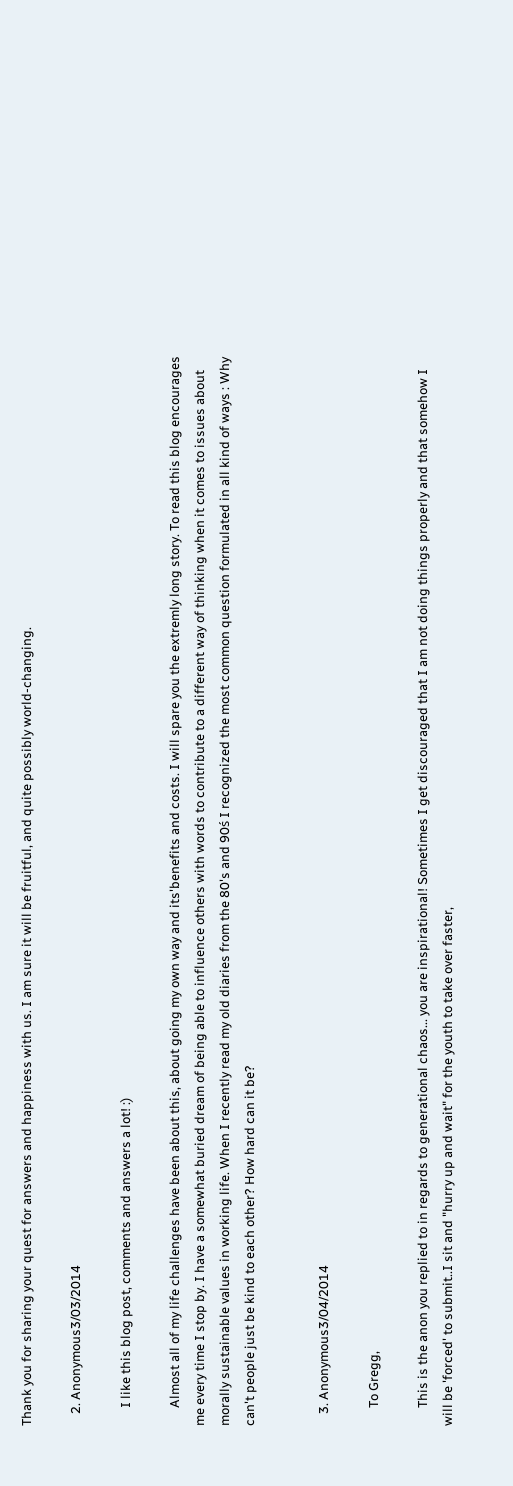Thank you for sharing your quest for answers and happiness with us. I am sure it will be fruitful, and quite possibly world-changing.

    2. Anonymous3/03/2014

      I like this blog post, comments and answers a lot! :)

      Almost all of my life challenges have been about this, about going my own way and its'benefits and costs. I will spare you the extremly long story. To read this blog encourages me every time I stop by. I have a somewhat buried dream of being able to influence others with words to contribute to a different way of thinking when it comes to issues about morally sustainable values in working life. When I recently read my old diaries from the 80's and 90ś I recognized the most common question formulated in all kind of ways : Why can't people just be kind to each other? How hard can it be?


    3. Anonymous3/04/2014

      To Gregg,

      This is the anon you replied to in regards to generational chaos... you are inspirational! Sometimes I get discouraged that I am not doing things properly and that somehow I will be 'forced' to submit..I sit and "hurry up and wait" for the youth to take over faster,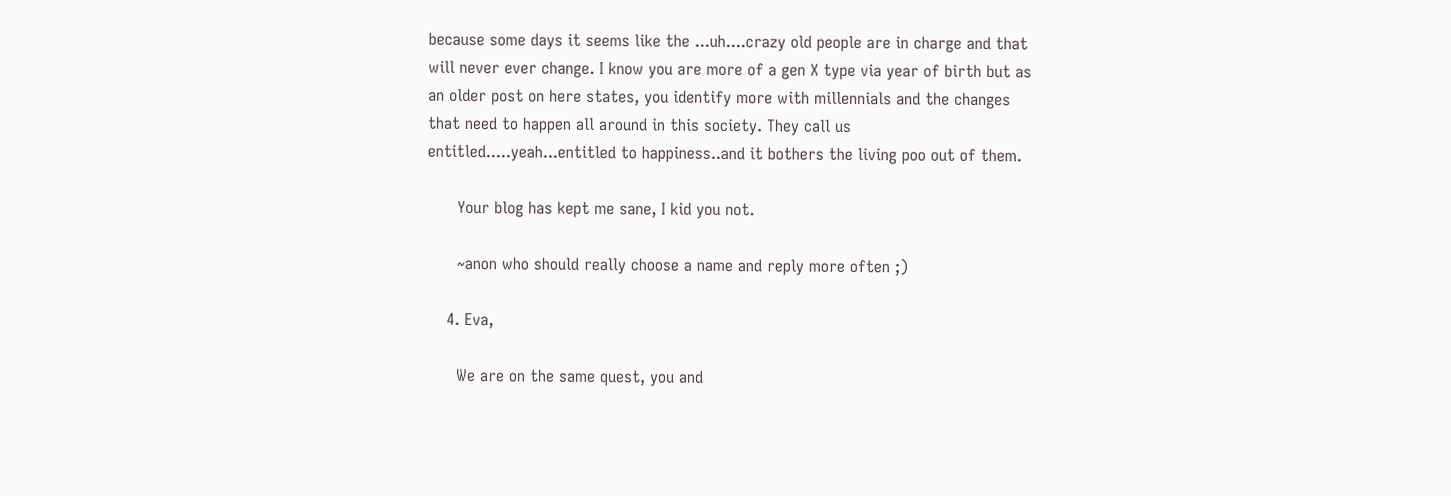because some days it seems like the ...uh....crazy old people are in charge and that will never ever change. I know you are more of a gen X type via year of birth but as an older post on here states, you identify more with millennials and the changes that need to happen all around in this society. They call us entitled.....yeah...entitled to happiness..and it bothers the living poo out of them.

      Your blog has kept me sane, I kid you not.

      ~anon who should really choose a name and reply more often ;)

    4. Eva,

      We are on the same quest, you and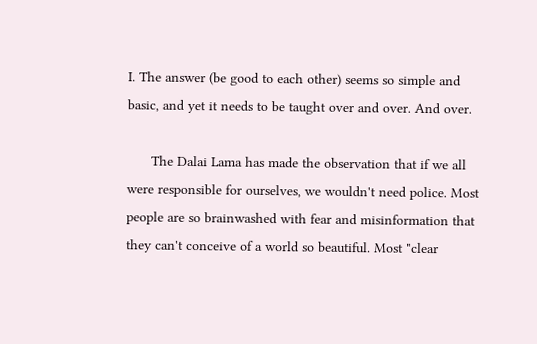I. The answer (be good to each other) seems so simple and basic, and yet it needs to be taught over and over. And over.

      The Dalai Lama has made the observation that if we all were responsible for ourselves, we wouldn't need police. Most people are so brainwashed with fear and misinformation that they can't conceive of a world so beautiful. Most "clear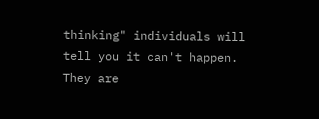thinking" individuals will tell you it can't happen. They are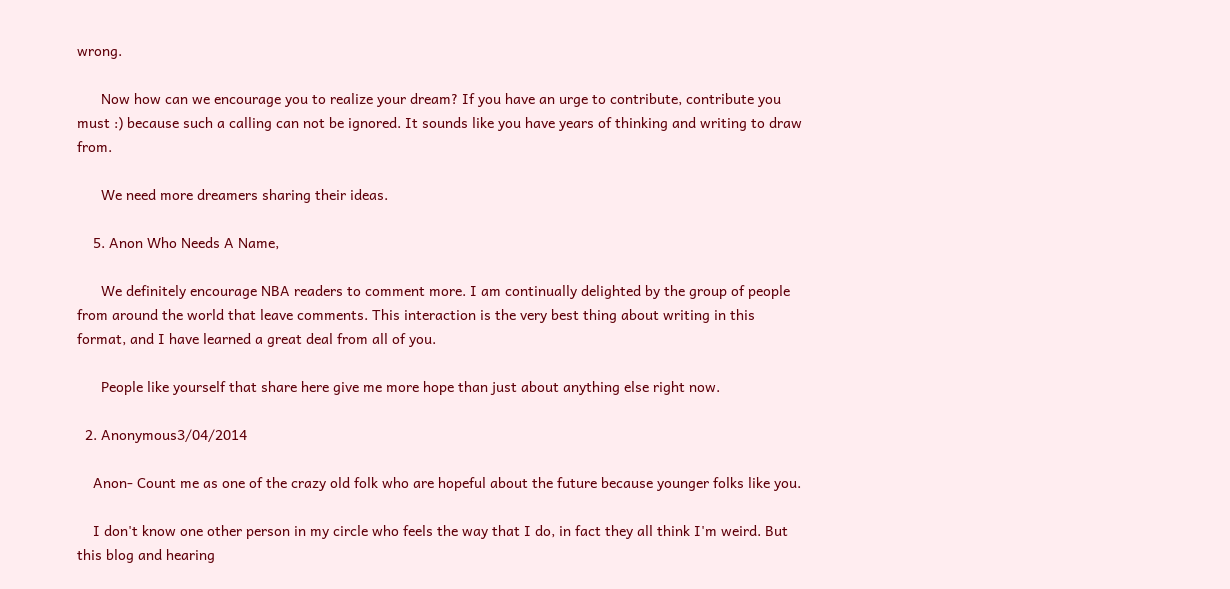wrong.

      Now how can we encourage you to realize your dream? If you have an urge to contribute, contribute you must :) because such a calling can not be ignored. It sounds like you have years of thinking and writing to draw from.

      We need more dreamers sharing their ideas.

    5. Anon Who Needs A Name,

      We definitely encourage NBA readers to comment more. I am continually delighted by the group of people from around the world that leave comments. This interaction is the very best thing about writing in this format, and I have learned a great deal from all of you.

      People like yourself that share here give me more hope than just about anything else right now.

  2. Anonymous3/04/2014

    Anon- Count me as one of the crazy old folk who are hopeful about the future because younger folks like you.

    I don't know one other person in my circle who feels the way that I do, in fact they all think I'm weird. But this blog and hearing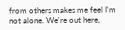from others makes me feel I'm not alone. We're out here,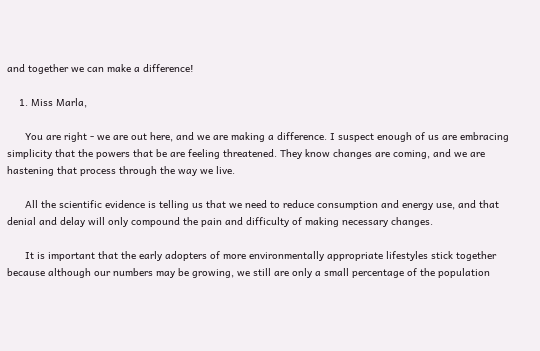and together we can make a difference!

    1. Miss Marla,

      You are right - we are out here, and we are making a difference. I suspect enough of us are embracing simplicity that the powers that be are feeling threatened. They know changes are coming, and we are hastening that process through the way we live.

      All the scientific evidence is telling us that we need to reduce consumption and energy use, and that denial and delay will only compound the pain and difficulty of making necessary changes.

      It is important that the early adopters of more environmentally appropriate lifestyles stick together because although our numbers may be growing, we still are only a small percentage of the population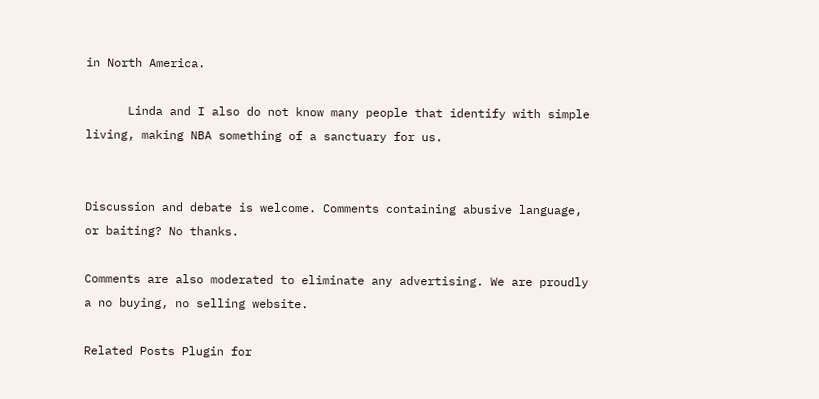in North America.

      Linda and I also do not know many people that identify with simple living, making NBA something of a sanctuary for us.


Discussion and debate is welcome. Comments containing abusive language, or baiting? No thanks.

Comments are also moderated to eliminate any advertising. We are proudly a no buying, no selling website.

Related Posts Plugin for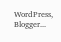WordPress, Blogger...